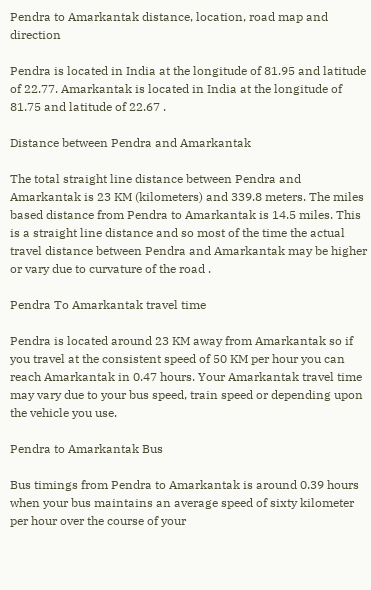Pendra to Amarkantak distance, location, road map and direction

Pendra is located in India at the longitude of 81.95 and latitude of 22.77. Amarkantak is located in India at the longitude of 81.75 and latitude of 22.67 .

Distance between Pendra and Amarkantak

The total straight line distance between Pendra and Amarkantak is 23 KM (kilometers) and 339.8 meters. The miles based distance from Pendra to Amarkantak is 14.5 miles. This is a straight line distance and so most of the time the actual travel distance between Pendra and Amarkantak may be higher or vary due to curvature of the road .

Pendra To Amarkantak travel time

Pendra is located around 23 KM away from Amarkantak so if you travel at the consistent speed of 50 KM per hour you can reach Amarkantak in 0.47 hours. Your Amarkantak travel time may vary due to your bus speed, train speed or depending upon the vehicle you use.

Pendra to Amarkantak Bus

Bus timings from Pendra to Amarkantak is around 0.39 hours when your bus maintains an average speed of sixty kilometer per hour over the course of your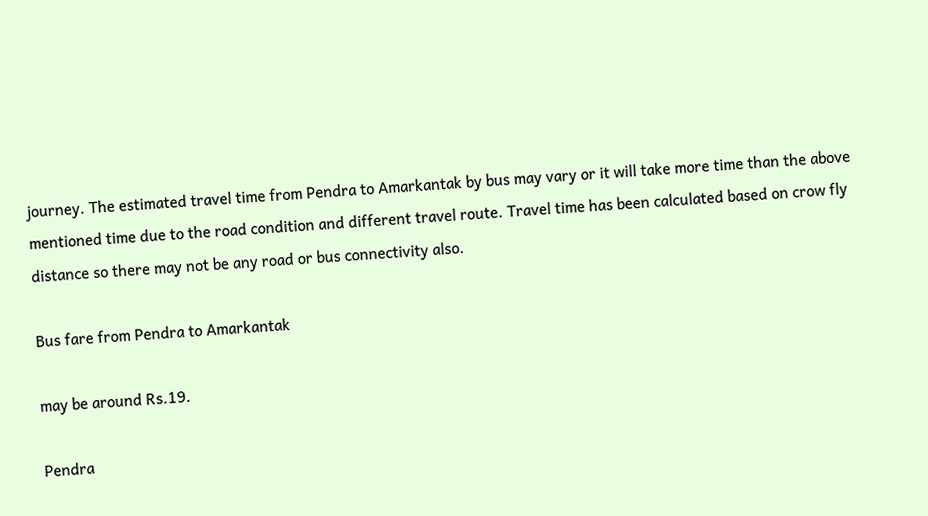journey. The estimated travel time from Pendra to Amarkantak by bus may vary or it will take more time than the above mentioned time due to the road condition and different travel route. Travel time has been calculated based on crow fly distance so there may not be any road or bus connectivity also.

Bus fare from Pendra to Amarkantak

may be around Rs.19.

Pendra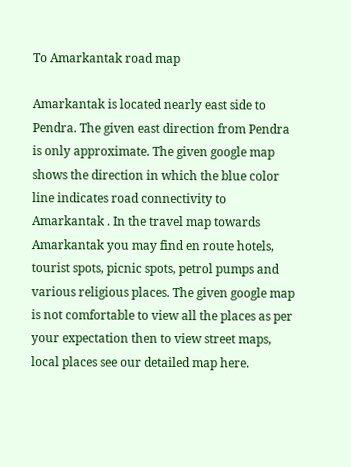To Amarkantak road map

Amarkantak is located nearly east side to Pendra. The given east direction from Pendra is only approximate. The given google map shows the direction in which the blue color line indicates road connectivity to Amarkantak . In the travel map towards Amarkantak you may find en route hotels, tourist spots, picnic spots, petrol pumps and various religious places. The given google map is not comfortable to view all the places as per your expectation then to view street maps, local places see our detailed map here.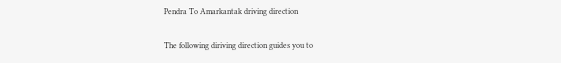Pendra To Amarkantak driving direction

The following diriving direction guides you to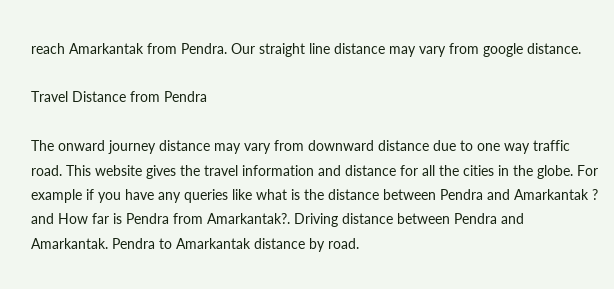reach Amarkantak from Pendra. Our straight line distance may vary from google distance.

Travel Distance from Pendra

The onward journey distance may vary from downward distance due to one way traffic road. This website gives the travel information and distance for all the cities in the globe. For example if you have any queries like what is the distance between Pendra and Amarkantak ? and How far is Pendra from Amarkantak?. Driving distance between Pendra and Amarkantak. Pendra to Amarkantak distance by road.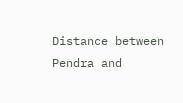Distance between Pendra and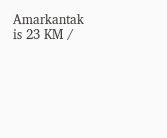Amarkantak is 23 KM /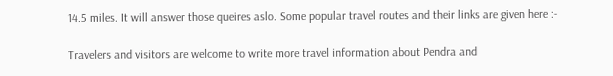14.5 miles. It will answer those queires aslo. Some popular travel routes and their links are given here :-

Travelers and visitors are welcome to write more travel information about Pendra and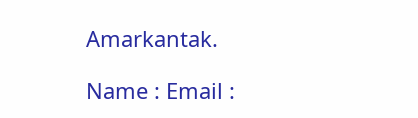Amarkantak.

Name : Email :